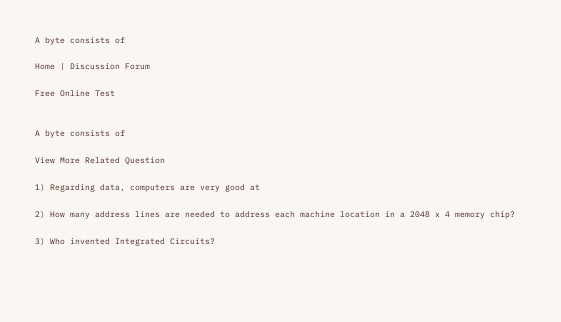A byte consists of

Home | Discussion Forum

Free Online Test


A byte consists of

View More Related Question

1) Regarding data, computers are very good at

2) How many address lines are needed to address each machine location in a 2048 x 4 memory chip?

3) Who invented Integrated Circuits?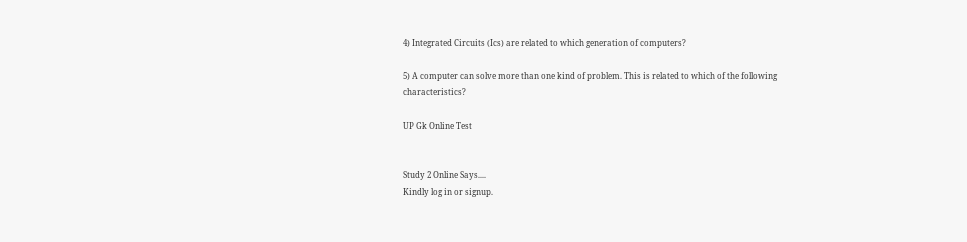4) Integrated Circuits (Ics) are related to which generation of computers?

5) A computer can solve more than one kind of problem. This is related to which of the following characteristics?

UP Gk Online Test


Study 2 Online Says....
Kindly log in or signup.